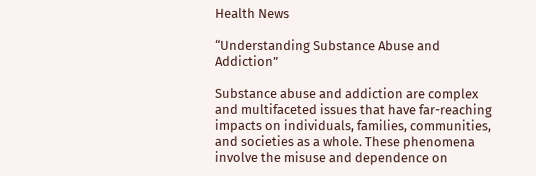Health News

“Understanding Substance Abuse and Addiction”

Substance abuse and addiction are complex and multifaceted issues that have far-reaching impacts on individuals, families, communities, and societies as a whole. These phenomena involve the misuse and dependence on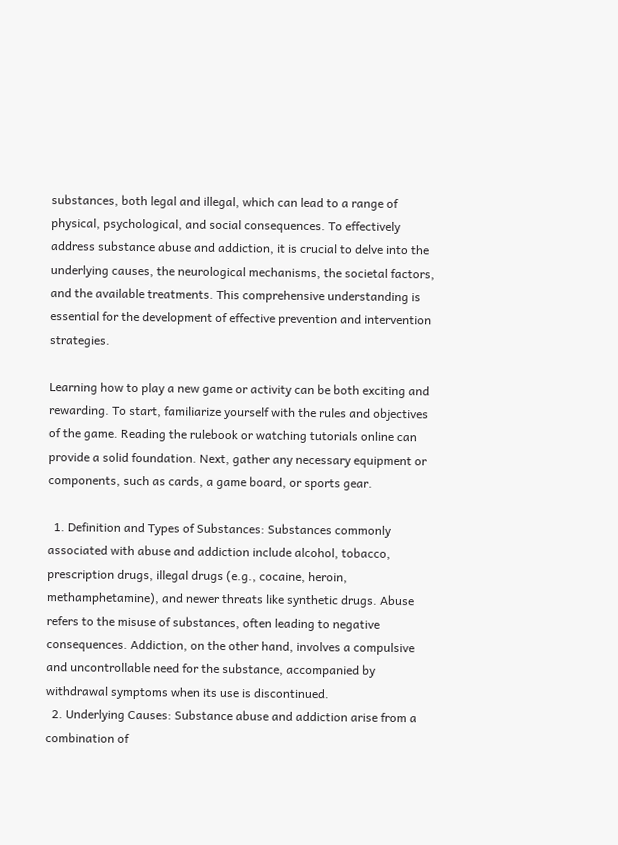substances, both legal and illegal, which can lead to a range of physical, psychological, and social consequences. To effectively address substance abuse and addiction, it is crucial to delve into the underlying causes, the neurological mechanisms, the societal factors, and the available treatments. This comprehensive understanding is essential for the development of effective prevention and intervention strategies.

Learning how to play a new game or activity can be both exciting and rewarding. To start, familiarize yourself with the rules and objectives of the game. Reading the rulebook or watching tutorials online can provide a solid foundation. Next, gather any necessary equipment or components, such as cards, a game board, or sports gear.

  1. Definition and Types of Substances: Substances commonly associated with abuse and addiction include alcohol, tobacco, prescription drugs, illegal drugs (e.g., cocaine, heroin, methamphetamine), and newer threats like synthetic drugs. Abuse refers to the misuse of substances, often leading to negative consequences. Addiction, on the other hand, involves a compulsive and uncontrollable need for the substance, accompanied by withdrawal symptoms when its use is discontinued.
  2. Underlying Causes: Substance abuse and addiction arise from a combination of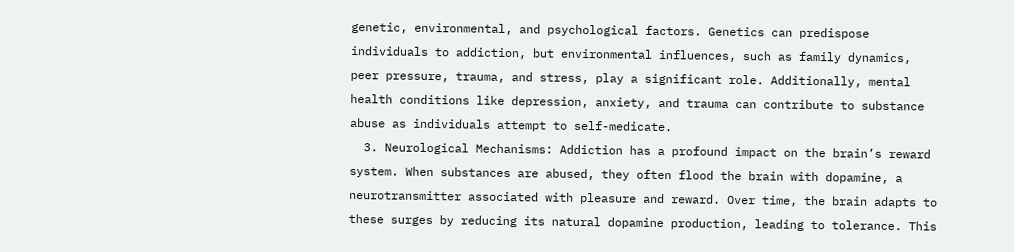genetic, environmental, and psychological factors. Genetics can predispose individuals to addiction, but environmental influences, such as family dynamics, peer pressure, trauma, and stress, play a significant role. Additionally, mental health conditions like depression, anxiety, and trauma can contribute to substance abuse as individuals attempt to self-medicate.
  3. Neurological Mechanisms: Addiction has a profound impact on the brain’s reward system. When substances are abused, they often flood the brain with dopamine, a neurotransmitter associated with pleasure and reward. Over time, the brain adapts to these surges by reducing its natural dopamine production, leading to tolerance. This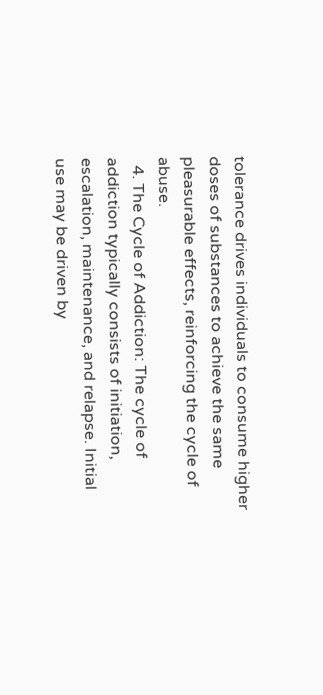tolerance drives individuals to consume higher doses of substances to achieve the same pleasurable effects, reinforcing the cycle of abuse.
  4. The Cycle of Addiction: The cycle of addiction typically consists of initiation, escalation, maintenance, and relapse. Initial use may be driven by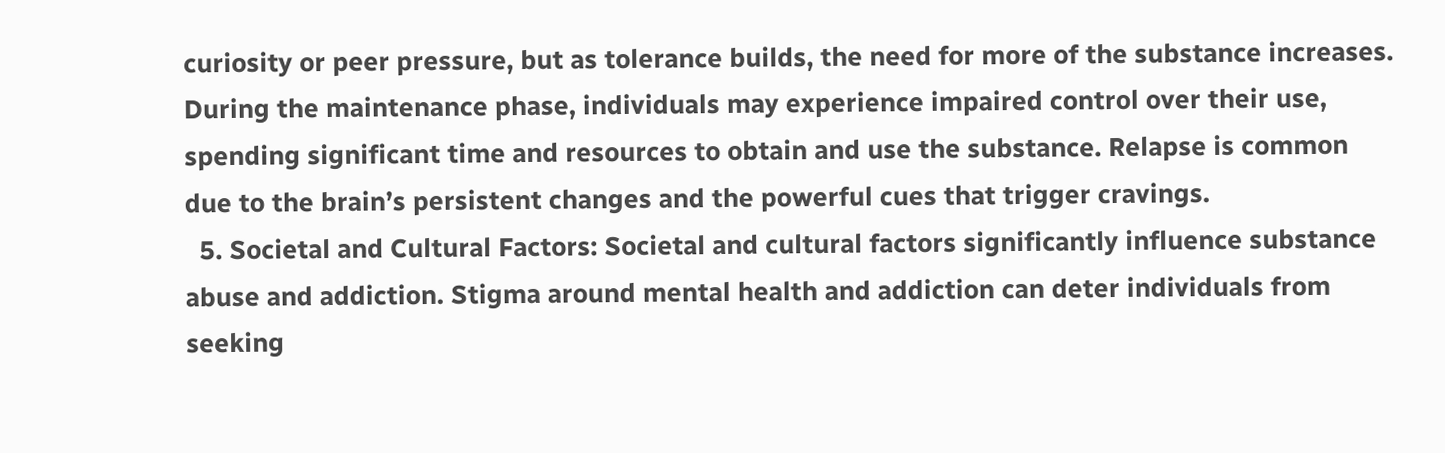curiosity or peer pressure, but as tolerance builds, the need for more of the substance increases. During the maintenance phase, individuals may experience impaired control over their use, spending significant time and resources to obtain and use the substance. Relapse is common due to the brain’s persistent changes and the powerful cues that trigger cravings.
  5. Societal and Cultural Factors: Societal and cultural factors significantly influence substance abuse and addiction. Stigma around mental health and addiction can deter individuals from seeking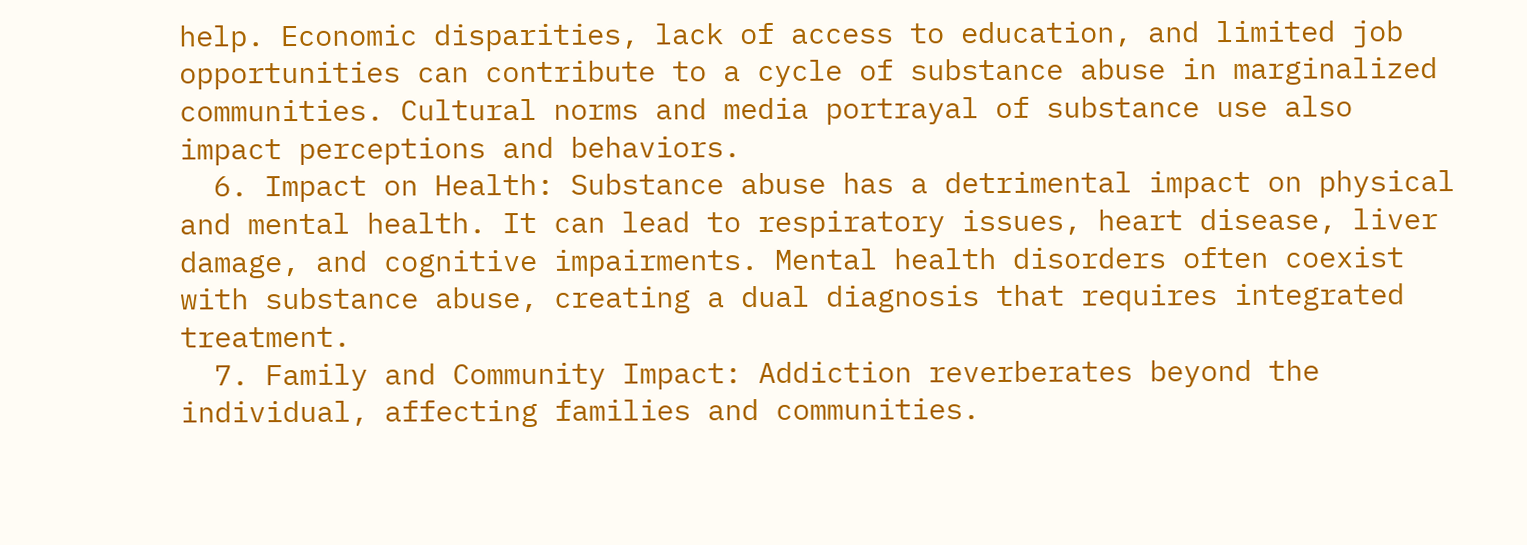help. Economic disparities, lack of access to education, and limited job opportunities can contribute to a cycle of substance abuse in marginalized communities. Cultural norms and media portrayal of substance use also impact perceptions and behaviors.
  6. Impact on Health: Substance abuse has a detrimental impact on physical and mental health. It can lead to respiratory issues, heart disease, liver damage, and cognitive impairments. Mental health disorders often coexist with substance abuse, creating a dual diagnosis that requires integrated treatment.
  7. Family and Community Impact: Addiction reverberates beyond the individual, affecting families and communities.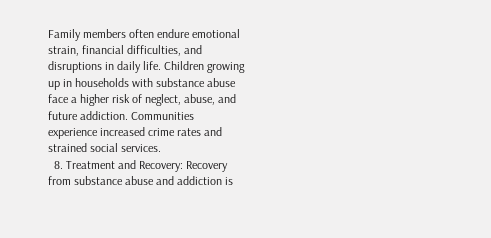Family members often endure emotional strain, financial difficulties, and disruptions in daily life. Children growing up in households with substance abuse face a higher risk of neglect, abuse, and future addiction. Communities experience increased crime rates and strained social services.
  8. Treatment and Recovery: Recovery from substance abuse and addiction is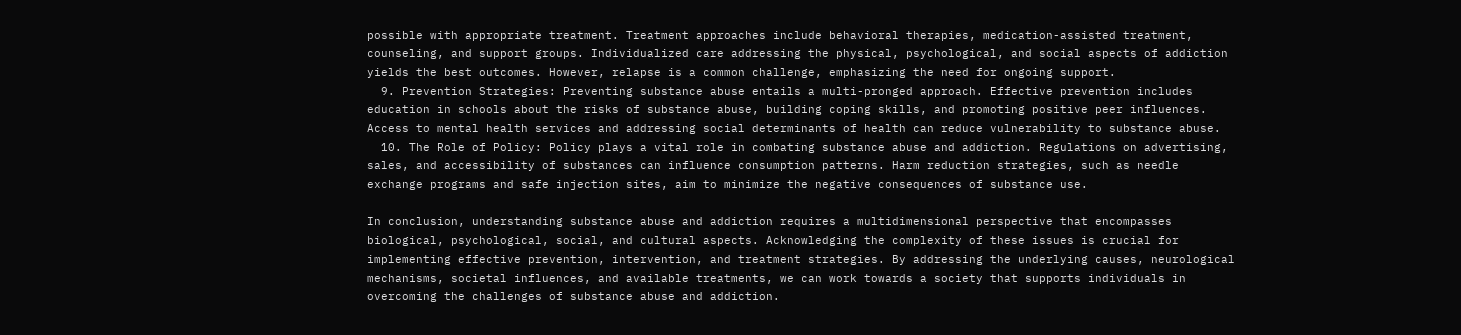possible with appropriate treatment. Treatment approaches include behavioral therapies, medication-assisted treatment, counseling, and support groups. Individualized care addressing the physical, psychological, and social aspects of addiction yields the best outcomes. However, relapse is a common challenge, emphasizing the need for ongoing support.
  9. Prevention Strategies: Preventing substance abuse entails a multi-pronged approach. Effective prevention includes education in schools about the risks of substance abuse, building coping skills, and promoting positive peer influences. Access to mental health services and addressing social determinants of health can reduce vulnerability to substance abuse.
  10. The Role of Policy: Policy plays a vital role in combating substance abuse and addiction. Regulations on advertising, sales, and accessibility of substances can influence consumption patterns. Harm reduction strategies, such as needle exchange programs and safe injection sites, aim to minimize the negative consequences of substance use.

In conclusion, understanding substance abuse and addiction requires a multidimensional perspective that encompasses biological, psychological, social, and cultural aspects. Acknowledging the complexity of these issues is crucial for implementing effective prevention, intervention, and treatment strategies. By addressing the underlying causes, neurological mechanisms, societal influences, and available treatments, we can work towards a society that supports individuals in overcoming the challenges of substance abuse and addiction.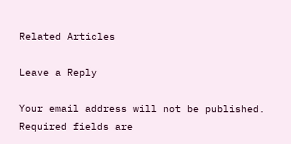Related Articles

Leave a Reply

Your email address will not be published. Required fields are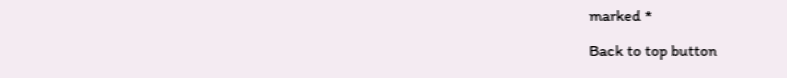marked *

Back to top button